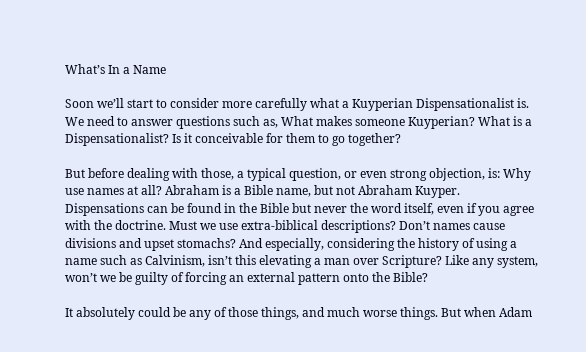What’s In a Name

Soon we’ll start to consider more carefully what a Kuyperian Dispensationalist is. We need to answer questions such as, What makes someone Kuyperian? What is a Dispensationalist? Is it conceivable for them to go together?

But before dealing with those, a typical question, or even strong objection, is: Why use names at all? Abraham is a Bible name, but not Abraham Kuyper. Dispensations can be found in the Bible but never the word itself, even if you agree with the doctrine. Must we use extra-biblical descriptions? Don’t names cause divisions and upset stomachs? And especially, considering the history of using a name such as Calvinism, isn’t this elevating a man over Scripture? Like any system, won’t we be guilty of forcing an external pattern onto the Bible?

It absolutely could be any of those things, and much worse things. But when Adam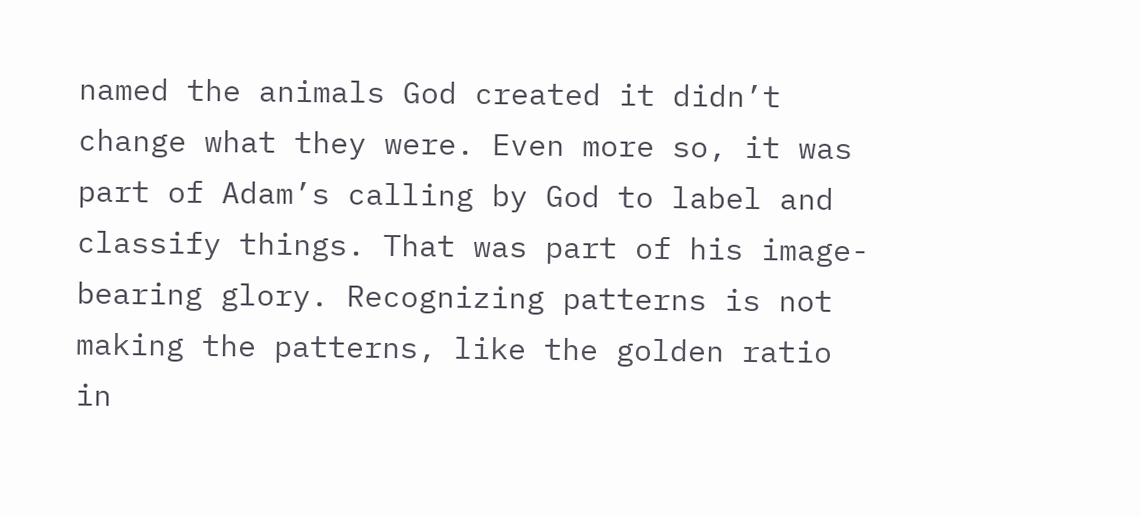named the animals God created it didn’t change what they were. Even more so, it was part of Adam’s calling by God to label and classify things. That was part of his image-bearing glory. Recognizing patterns is not making the patterns, like the golden ratio in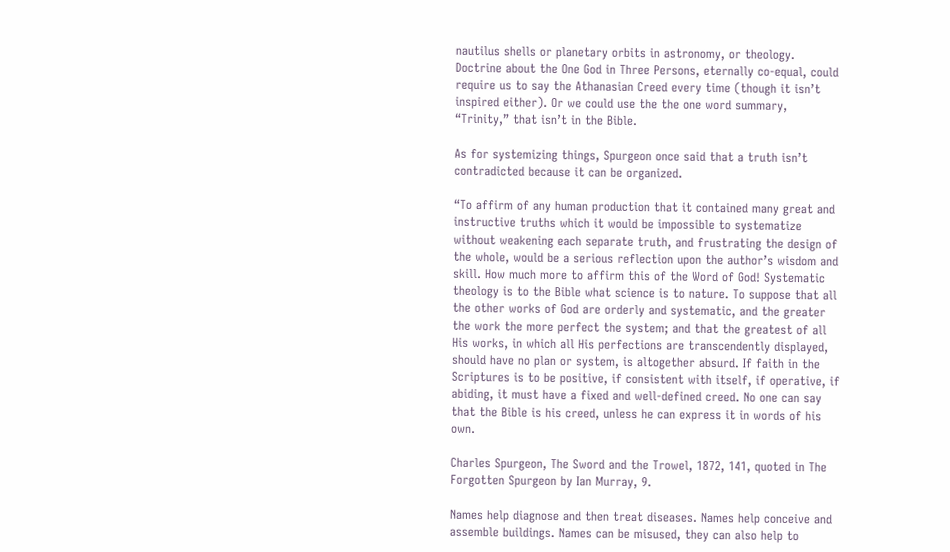nautilus shells or planetary orbits in astronomy, or theology. Doctrine about the One God in Three Persons, eternally co-equal, could require us to say the Athanasian Creed every time (though it isn’t inspired either). Or we could use the the one word summary, “Trinity,” that isn’t in the Bible.

As for systemizing things, Spurgeon once said that a truth isn’t contradicted because it can be organized.

“To affirm of any human production that it contained many great and instructive truths which it would be impossible to systematize without weakening each separate truth, and frustrating the design of the whole, would be a serious reflection upon the author’s wisdom and skill. How much more to affirm this of the Word of God! Systematic theology is to the Bible what science is to nature. To suppose that all the other works of God are orderly and systematic, and the greater the work the more perfect the system; and that the greatest of all His works, in which all His perfections are transcendently displayed, should have no plan or system, is altogether absurd. If faith in the Scriptures is to be positive, if consistent with itself, if operative, if abiding, it must have a fixed and well-defined creed. No one can say that the Bible is his creed, unless he can express it in words of his own.

Charles Spurgeon, The Sword and the Trowel, 1872, 141, quoted in The Forgotten Spurgeon by Ian Murray, 9.

Names help diagnose and then treat diseases. Names help conceive and assemble buildings. Names can be misused, they can also help to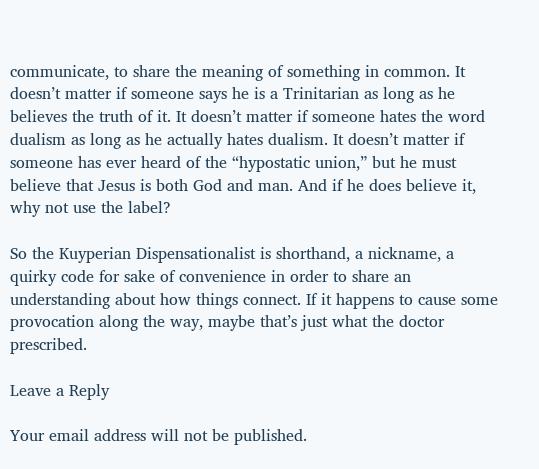communicate, to share the meaning of something in common. It doesn’t matter if someone says he is a Trinitarian as long as he believes the truth of it. It doesn’t matter if someone hates the word dualism as long as he actually hates dualism. It doesn’t matter if someone has ever heard of the “hypostatic union,” but he must believe that Jesus is both God and man. And if he does believe it, why not use the label?

So the Kuyperian Dispensationalist is shorthand, a nickname, a quirky code for sake of convenience in order to share an understanding about how things connect. If it happens to cause some provocation along the way, maybe that’s just what the doctor prescribed.

Leave a Reply

Your email address will not be published.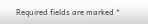Required fields are marked *